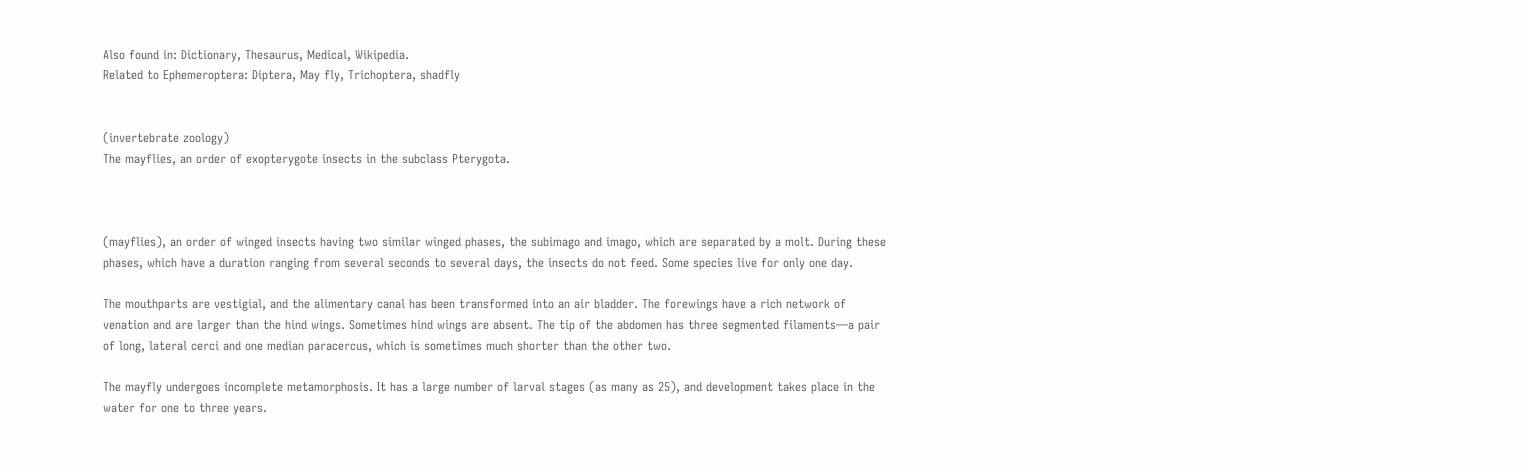Also found in: Dictionary, Thesaurus, Medical, Wikipedia.
Related to Ephemeroptera: Diptera, May fly, Trichoptera, shadfly


(invertebrate zoology)
The mayflies, an order of exopterygote insects in the subclass Pterygota.



(mayflies), an order of winged insects having two similar winged phases, the subimago and imago, which are separated by a molt. During these phases, which have a duration ranging from several seconds to several days, the insects do not feed. Some species live for only one day.

The mouthparts are vestigial, and the alimentary canal has been transformed into an air bladder. The forewings have a rich network of venation and are larger than the hind wings. Sometimes hind wings are absent. The tip of the abdomen has three segmented filaments—a pair of long, lateral cerci and one median paracercus, which is sometimes much shorter than the other two.

The mayfly undergoes incomplete metamorphosis. It has a large number of larval stages (as many as 25), and development takes place in the water for one to three years.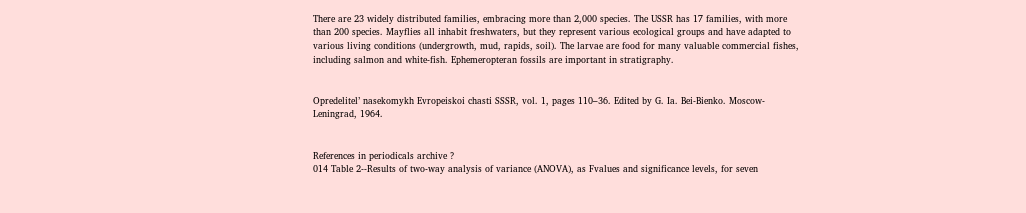There are 23 widely distributed families, embracing more than 2,000 species. The USSR has 17 families, with more than 200 species. Mayflies all inhabit freshwaters, but they represent various ecological groups and have adapted to various living conditions (undergrowth, mud, rapids, soil). The larvae are food for many valuable commercial fishes, including salmon and white-fish. Ephemeropteran fossils are important in stratigraphy.


Opredelitel’ nasekomykh Evropeiskoi chasti SSSR, vol. 1, pages 110–36. Edited by G. Ia. Bei-Bienko. Moscow-Leningrad, 1964.


References in periodicals archive ?
014 Table 2--Results of two-way analysis of variance (ANOVA), as Fvalues and significance levels, for seven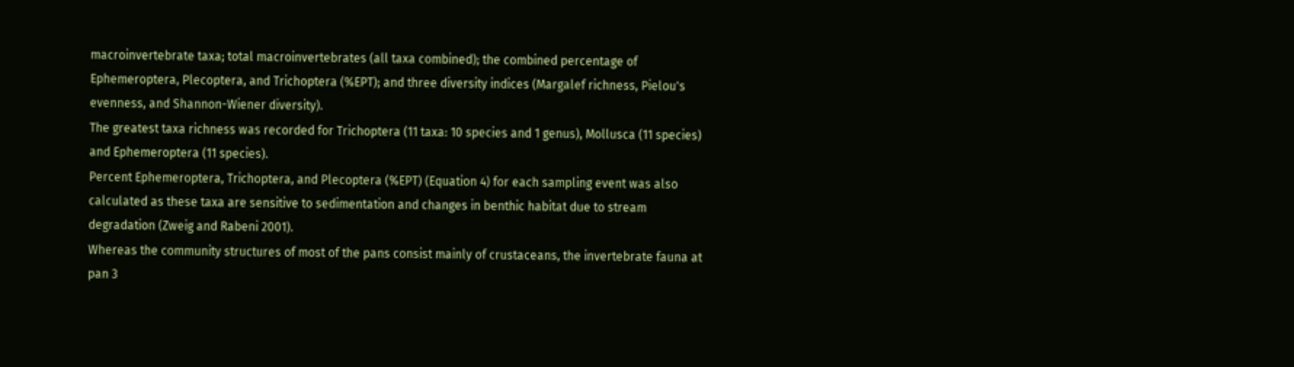macroinvertebrate taxa; total macroinvertebrates (all taxa combined); the combined percentage of Ephemeroptera, Plecoptera, and Trichoptera (%EPT); and three diversity indices (Margalef richness, Pielou's evenness, and Shannon-Wiener diversity).
The greatest taxa richness was recorded for Trichoptera (11 taxa: 10 species and 1 genus), Mollusca (11 species) and Ephemeroptera (11 species).
Percent Ephemeroptera, Trichoptera, and Plecoptera (%EPT) (Equation 4) for each sampling event was also calculated as these taxa are sensitive to sedimentation and changes in benthic habitat due to stream degradation (Zweig and Rabeni 2001).
Whereas the community structures of most of the pans consist mainly of crustaceans, the invertebrate fauna at pan 3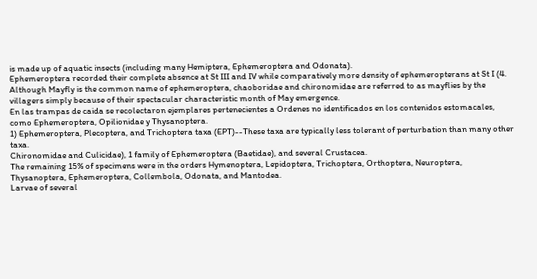is made up of aquatic insects (including many Hemiptera, Ephemeroptera and Odonata).
Ephemeroptera recorded their complete absence at St III and IV while comparatively more density of ephemeropterans at St I (4.
Although Mayfly is the common name of ephemeroptera, chaoboridae and chironomidae are referred to as mayflies by the villagers simply because of their spectacular characteristic month of May emergence.
En las trampas de caida se recolectaron ejemplares pertenecientes a Ordenes no identificados en los contenidos estomacales, como Ephemeroptera, Opilionidae y Thysanoptera.
1) Ephemeroptera, Plecoptera, and Trichoptera taxa (EPT)--These taxa are typically less tolerant of perturbation than many other taxa.
Chironomidae and Culicidae), 1 family of Ephemeroptera (Baetidae), and several Crustacea.
The remaining 15% of specimens were in the orders Hymenoptera, Lepidoptera, Trichoptera, Orthoptera, Neuroptera, Thysanoptera, Ephemeroptera, Collembola, Odonata, and Mantodea.
Larvae of several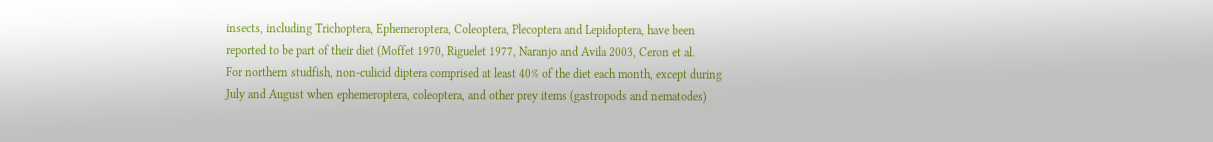insects, including Trichoptera, Ephemeroptera, Coleoptera, Plecoptera and Lepidoptera, have been reported to be part of their diet (Moffet 1970, Riguelet 1977, Naranjo and Avila 2003, Ceron et al.
For northern studfish, non-culicid diptera comprised at least 40% of the diet each month, except during July and August when ephemeroptera, coleoptera, and other prey items (gastropods and nematodes)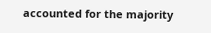accounted for the majority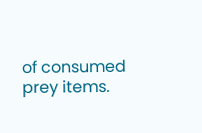of consumed prey items.